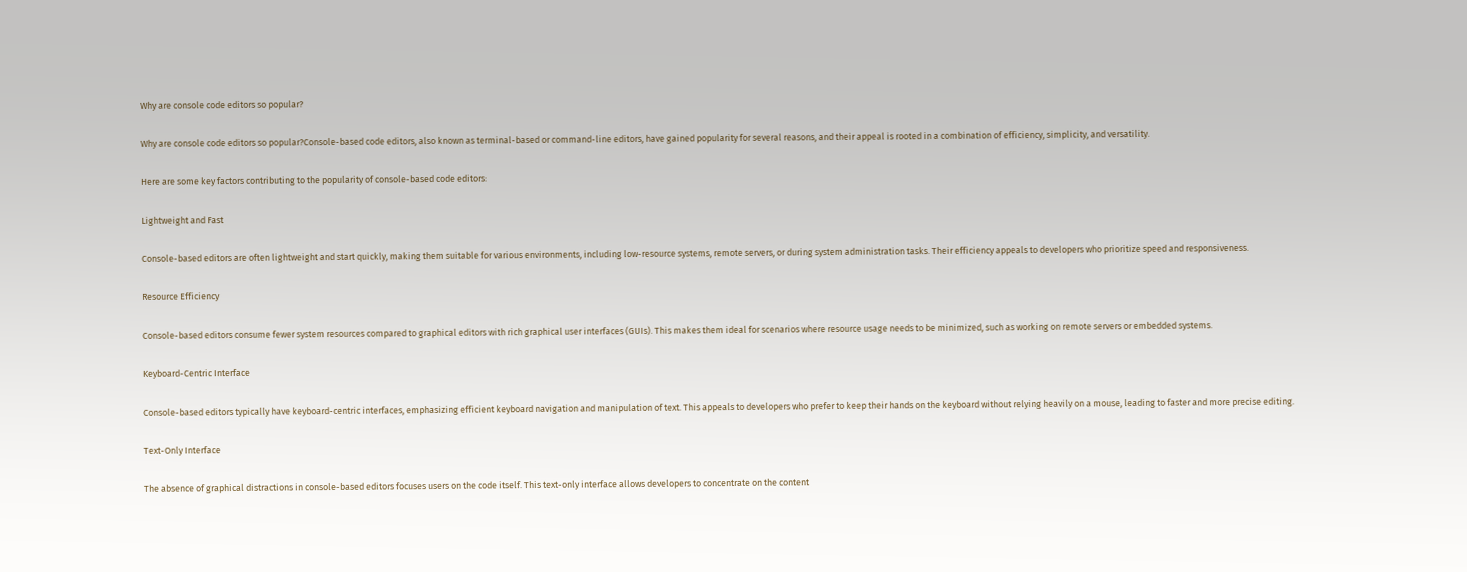Why are console code editors so popular?

Why are console code editors so popular?Console-based code editors, also known as terminal-based or command-line editors, have gained popularity for several reasons, and their appeal is rooted in a combination of efficiency, simplicity, and versatility.

Here are some key factors contributing to the popularity of console-based code editors:

Lightweight and Fast

Console-based editors are often lightweight and start quickly, making them suitable for various environments, including low-resource systems, remote servers, or during system administration tasks. Their efficiency appeals to developers who prioritize speed and responsiveness.

Resource Efficiency

Console-based editors consume fewer system resources compared to graphical editors with rich graphical user interfaces (GUIs). This makes them ideal for scenarios where resource usage needs to be minimized, such as working on remote servers or embedded systems.

Keyboard-Centric Interface

Console-based editors typically have keyboard-centric interfaces, emphasizing efficient keyboard navigation and manipulation of text. This appeals to developers who prefer to keep their hands on the keyboard without relying heavily on a mouse, leading to faster and more precise editing.

Text-Only Interface

The absence of graphical distractions in console-based editors focuses users on the code itself. This text-only interface allows developers to concentrate on the content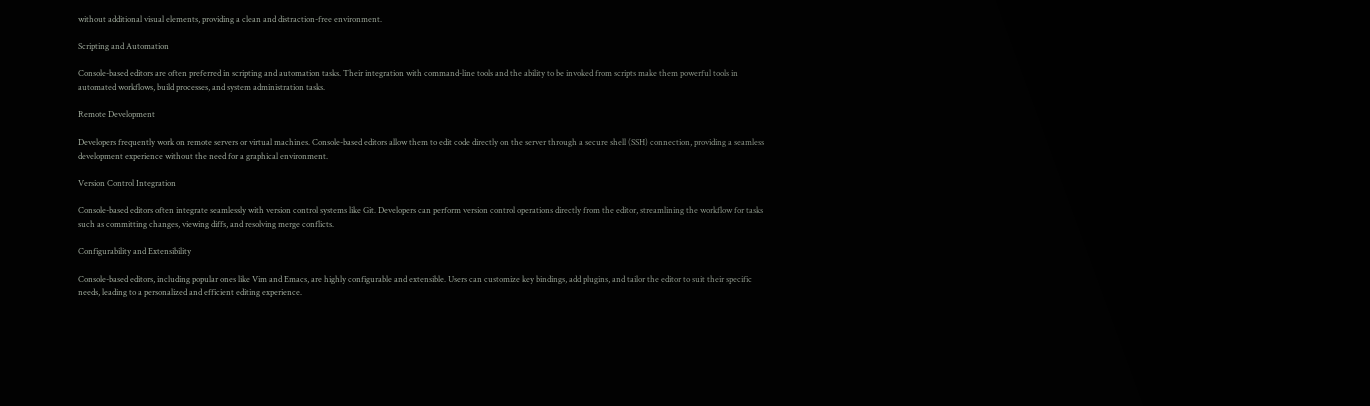without additional visual elements, providing a clean and distraction-free environment.

Scripting and Automation

Console-based editors are often preferred in scripting and automation tasks. Their integration with command-line tools and the ability to be invoked from scripts make them powerful tools in automated workflows, build processes, and system administration tasks.

Remote Development

Developers frequently work on remote servers or virtual machines. Console-based editors allow them to edit code directly on the server through a secure shell (SSH) connection, providing a seamless development experience without the need for a graphical environment.

Version Control Integration

Console-based editors often integrate seamlessly with version control systems like Git. Developers can perform version control operations directly from the editor, streamlining the workflow for tasks such as committing changes, viewing diffs, and resolving merge conflicts.

Configurability and Extensibility

Console-based editors, including popular ones like Vim and Emacs, are highly configurable and extensible. Users can customize key bindings, add plugins, and tailor the editor to suit their specific needs, leading to a personalized and efficient editing experience.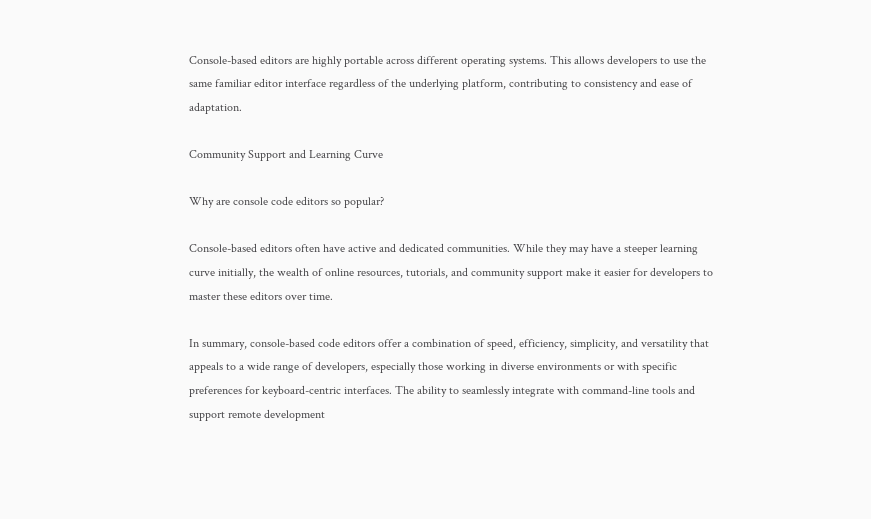Console-based editors are highly portable across different operating systems. This allows developers to use the same familiar editor interface regardless of the underlying platform, contributing to consistency and ease of adaptation.

Community Support and Learning Curve

Why are console code editors so popular?

Console-based editors often have active and dedicated communities. While they may have a steeper learning curve initially, the wealth of online resources, tutorials, and community support make it easier for developers to master these editors over time.

In summary, console-based code editors offer a combination of speed, efficiency, simplicity, and versatility that appeals to a wide range of developers, especially those working in diverse environments or with specific preferences for keyboard-centric interfaces. The ability to seamlessly integrate with command-line tools and support remote development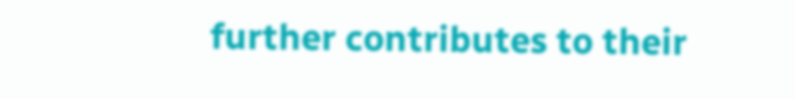further contributes to their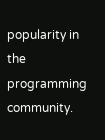popularity in the programming community.